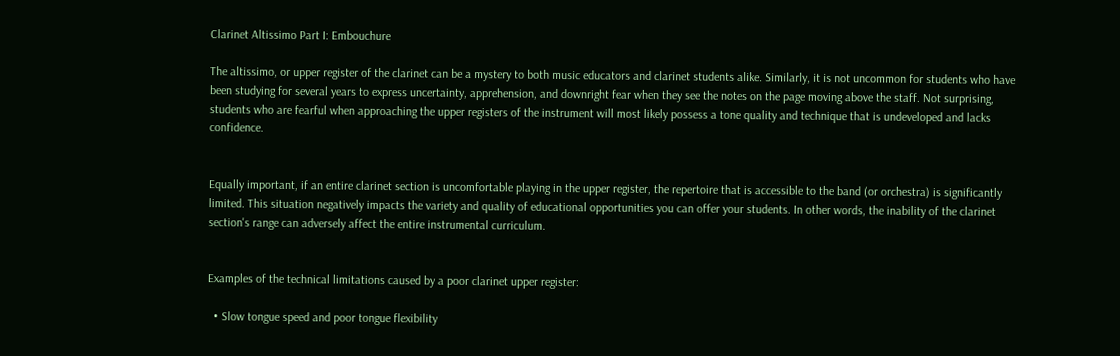Clarinet Altissimo Part I: Embouchure

The altissimo, or upper register of the clarinet can be a mystery to both music educators and clarinet students alike. Similarly, it is not uncommon for students who have been studying for several years to express uncertainty, apprehension, and downright fear when they see the notes on the page moving above the staff. Not surprising, students who are fearful when approaching the upper registers of the instrument will most likely possess a tone quality and technique that is undeveloped and lacks confidence.


Equally important, if an entire clarinet section is uncomfortable playing in the upper register, the repertoire that is accessible to the band (or orchestra) is significantly limited. This situation negatively impacts the variety and quality of educational opportunities you can offer your students. In other words, the inability of the clarinet section's range can adversely affect the entire instrumental curriculum.


Examples of the technical limitations caused by a poor clarinet upper register:

  • Slow tongue speed and poor tongue flexibility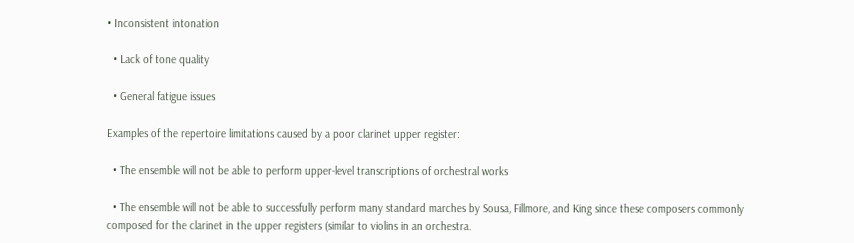• Inconsistent intonation

  • Lack of tone quality

  • General fatigue issues

Examples of the repertoire limitations caused by a poor clarinet upper register:

  • The ensemble will not be able to perform upper-level transcriptions of orchestral works

  • The ensemble will not be able to successfully perform many standard marches by Sousa, Fillmore, and King since these composers commonly composed for the clarinet in the upper registers (similar to violins in an orchestra.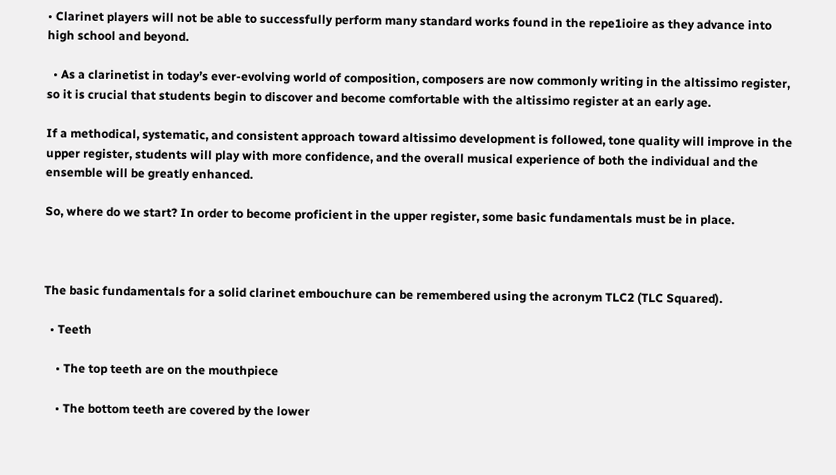• Clarinet players will not be able to successfully perform many standard works found in the repe1ioire as they advance into high school and beyond.

  • As a clarinetist in today’s ever-evolving world of composition, composers are now commonly writing in the altissimo register, so it is crucial that students begin to discover and become comfortable with the altissimo register at an early age.

If a methodical, systematic, and consistent approach toward altissimo development is followed, tone quality will improve in the upper register, students will play with more confidence, and the overall musical experience of both the individual and the ensemble will be greatly enhanced.

So, where do we start? In order to become proficient in the upper register, some basic fundamentals must be in place.



The basic fundamentals for a solid clarinet embouchure can be remembered using the acronym TLC2 (TLC Squared).

  • Teeth

    • The top teeth are on the mouthpiece

    • The bottom teeth are covered by the lower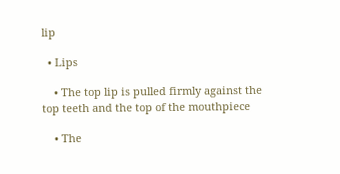lip

  • Lips

    • The top lip is pulled firmly against the top teeth and the top of the mouthpiece

    • The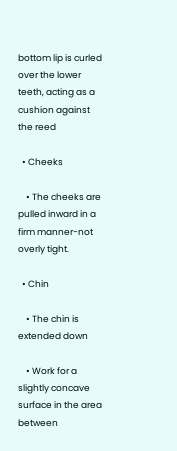bottom lip is curled over the lower teeth, acting as a cushion against the reed

  • Cheeks

    • The cheeks are pulled inward in a firm manner-not overly tight.

  • Chin

    • The chin is extended down

    • Work for a slightly concave surface in the area between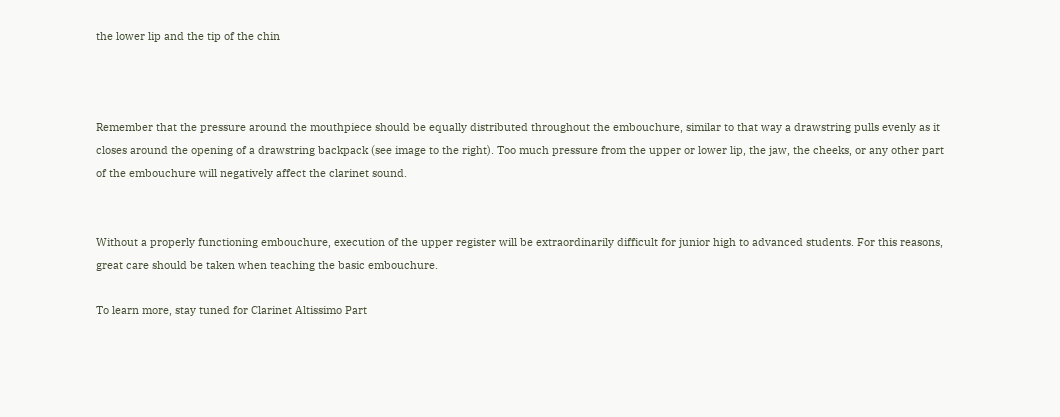the lower lip and the tip of the chin



Remember that the pressure around the mouthpiece should be equally distributed throughout the embouchure, similar to that way a drawstring pulls evenly as it closes around the opening of a drawstring backpack (see image to the right). Too much pressure from the upper or lower lip, the jaw, the cheeks, or any other part of the embouchure will negatively affect the clarinet sound.


Without a properly functioning embouchure, execution of the upper register will be extraordinarily difficult for junior high to advanced students. For this reasons, great care should be taken when teaching the basic embouchure.

To learn more, stay tuned for Clarinet Altissimo Part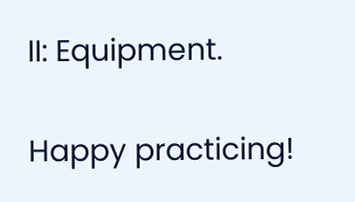II: Equipment.

Happy practicing!